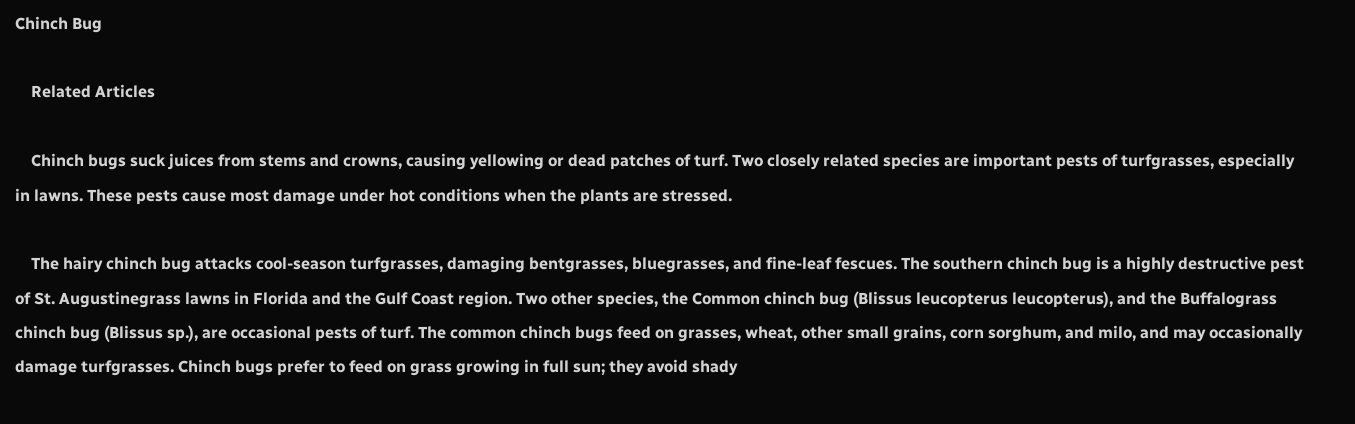Chinch Bug

    Related Articles

    Chinch bugs suck juices from stems and crowns, causing yellowing or dead patches of turf. Two closely related species are important pests of turfgrasses, especially in lawns. These pests cause most damage under hot conditions when the plants are stressed.

    The hairy chinch bug attacks cool-season turfgrasses, damaging bentgrasses, bluegrasses, and fine-leaf fescues. The southern chinch bug is a highly destructive pest of St. Augustinegrass lawns in Florida and the Gulf Coast region. Two other species, the Common chinch bug (Blissus leucopterus leucopterus), and the Buffalograss chinch bug (Blissus sp.), are occasional pests of turf. The common chinch bugs feed on grasses, wheat, other small grains, corn sorghum, and milo, and may occasionally damage turfgrasses. Chinch bugs prefer to feed on grass growing in full sun; they avoid shady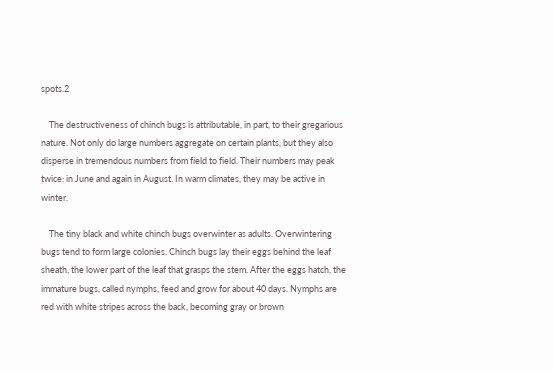spots.2

    The destructiveness of chinch bugs is attributable, in part, to their gregarious nature. Not only do large numbers aggregate on certain plants, but they also disperse in tremendous numbers from field to field. Their numbers may peak twice: in June and again in August. In warm climates, they may be active in winter.

    The tiny black and white chinch bugs overwinter as adults. Overwintering bugs tend to form large colonies. Chinch bugs lay their eggs behind the leaf sheath, the lower part of the leaf that grasps the stem. After the eggs hatch, the immature bugs, called nymphs, feed and grow for about 40 days. Nymphs are red with white stripes across the back, becoming gray or brown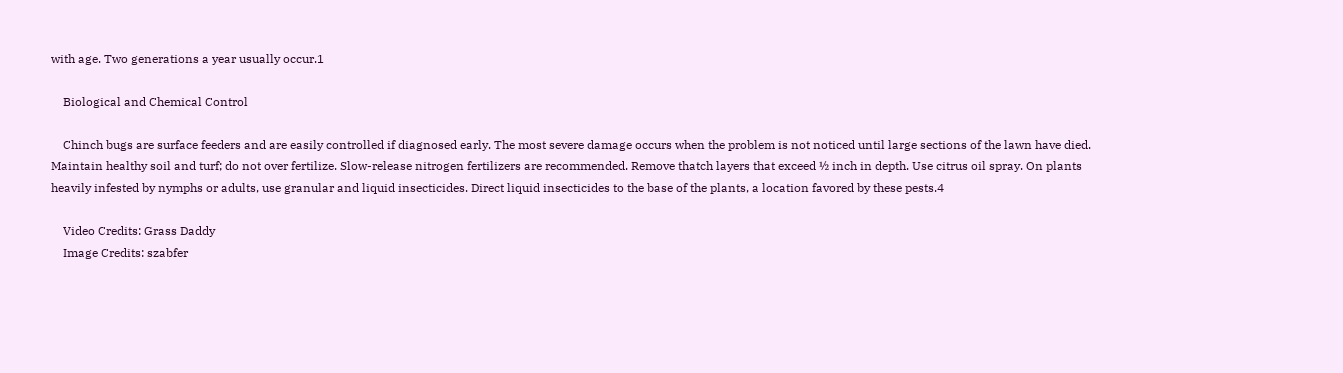with age. Two generations a year usually occur.1

    Biological and Chemical Control

    Chinch bugs are surface feeders and are easily controlled if diagnosed early. The most severe damage occurs when the problem is not noticed until large sections of the lawn have died. Maintain healthy soil and turf; do not over fertilize. Slow-release nitrogen fertilizers are recommended. Remove thatch layers that exceed ½ inch in depth. Use citrus oil spray. On plants heavily infested by nymphs or adults, use granular and liquid insecticides. Direct liquid insecticides to the base of the plants, a location favored by these pests.4

    Video Credits: Grass Daddy
    Image Credits: szabfer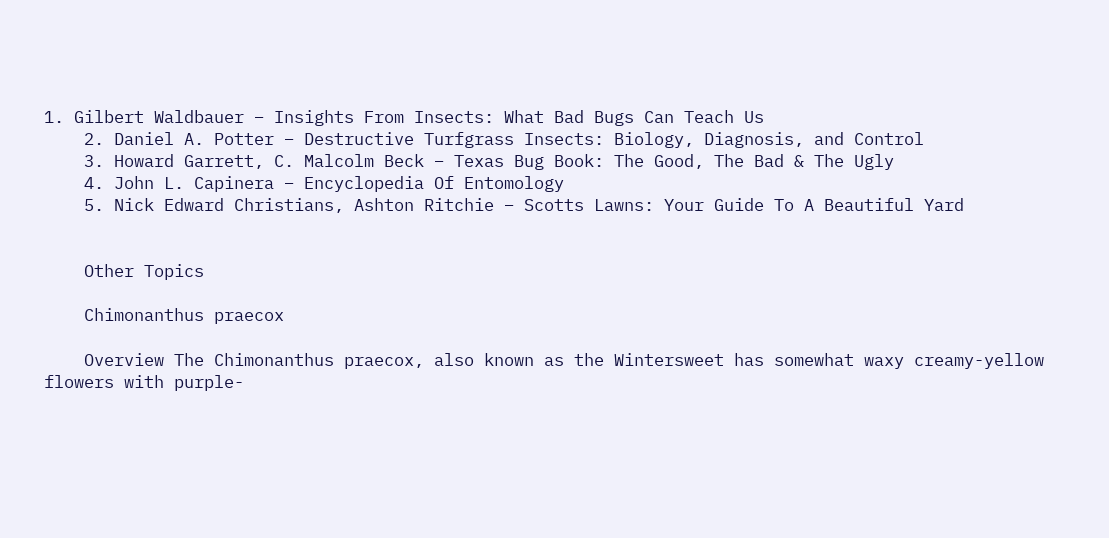1. Gilbert Waldbauer – Insights From Insects: What Bad Bugs Can Teach Us
    2. Daniel A. Potter – Destructive Turfgrass Insects: Biology, Diagnosis, and Control
    3. Howard Garrett, C. Malcolm Beck – Texas Bug Book: The Good, The Bad & The Ugly
    4. John L. Capinera – Encyclopedia Of Entomology
    5. Nick Edward Christians, Ashton Ritchie – Scotts Lawns: Your Guide To A Beautiful Yard


    Other Topics

    Chimonanthus praecox

    Overview The Chimonanthus praecox, also known as the Wintersweet has somewhat waxy creamy-yellow flowers with purple-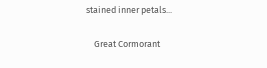stained inner petals...

    Great Cormorant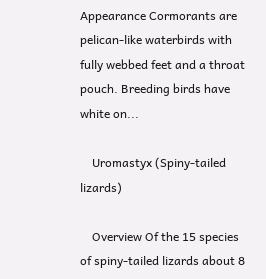Appearance Cormorants are pelican-like waterbirds with fully webbed feet and a throat pouch. Breeding birds have white on...

    Uromastyx (Spiny-tailed lizards)

    Overview Of the 15 species of spiny-tailed lizards about 8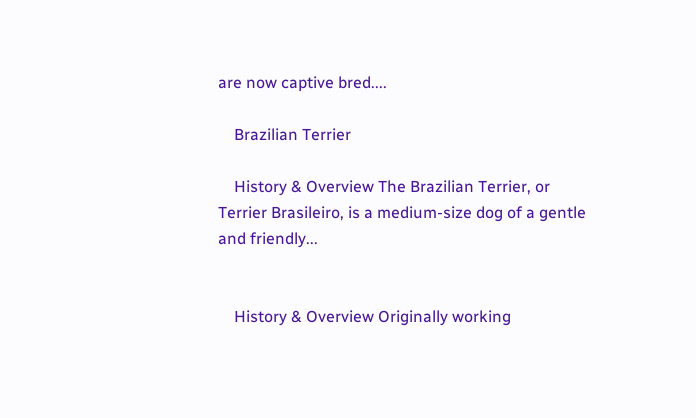are now captive bred....

    Brazilian Terrier

    History & Overview The Brazilian Terrier, or Terrier Brasileiro, is a medium-size dog of a gentle and friendly...


    History & Overview Originally working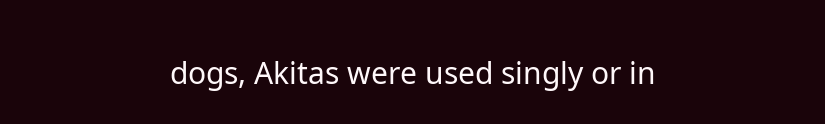dogs, Akitas were used singly or in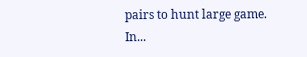pairs to hunt large game. In...